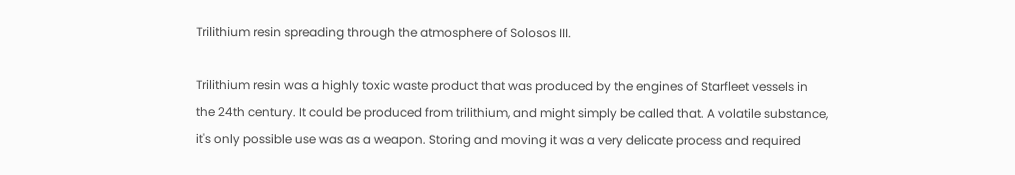Trilithium resin spreading through the atmosphere of Solosos III.

Trilithium resin was a highly toxic waste product that was produced by the engines of Starfleet vessels in the 24th century. It could be produced from trilithium, and might simply be called that. A volatile substance, it's only possible use was as a weapon. Storing and moving it was a very delicate process and required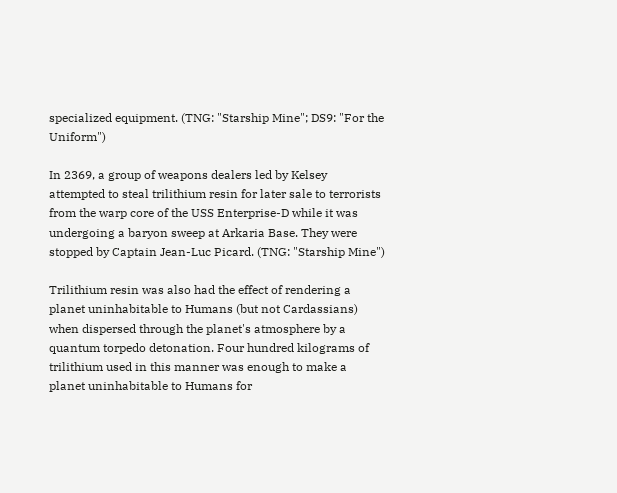specialized equipment. (TNG: "Starship Mine"; DS9: "For the Uniform")

In 2369, a group of weapons dealers led by Kelsey attempted to steal trilithium resin for later sale to terrorists from the warp core of the USS Enterprise-D while it was undergoing a baryon sweep at Arkaria Base. They were stopped by Captain Jean-Luc Picard. (TNG: "Starship Mine")

Trilithium resin was also had the effect of rendering a planet uninhabitable to Humans (but not Cardassians) when dispersed through the planet's atmosphere by a quantum torpedo detonation. Four hundred kilograms of trilithium used in this manner was enough to make a planet uninhabitable to Humans for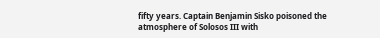fifty years. Captain Benjamin Sisko poisoned the atmosphere of Solosos III with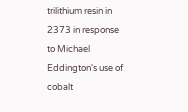trilithium resin in 2373 in response to Michael Eddington's use of cobalt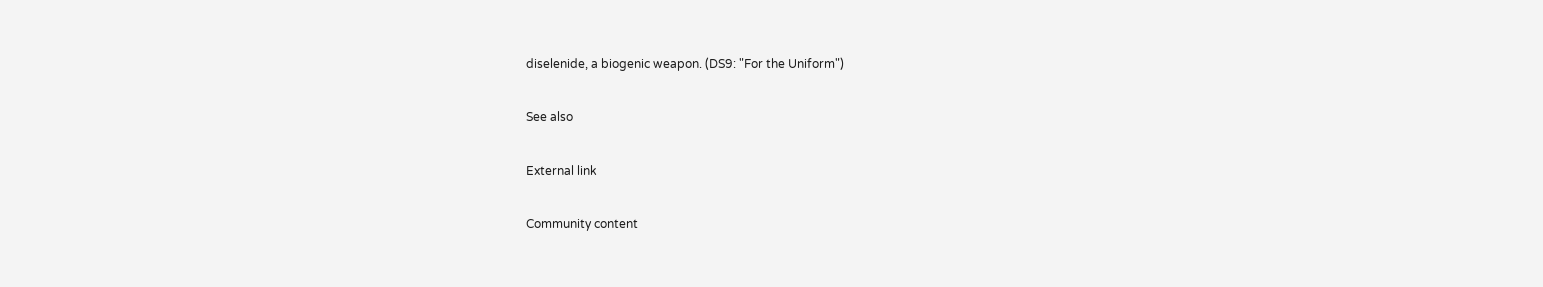diselenide, a biogenic weapon. (DS9: "For the Uniform")

See also

External link

Community content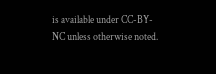is available under CC-BY-NC unless otherwise noted.